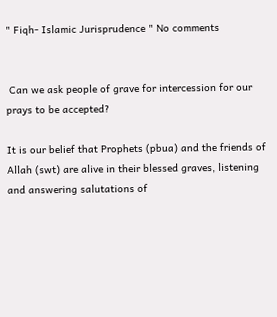" Fiqh- Islamic Jurisprudence " No comments


 Can we ask people of grave for intercession for our prays to be accepted?

It is our belief that Prophets (pbua) and the friends of Allah (swt) are alive in their blessed graves, listening and answering salutations of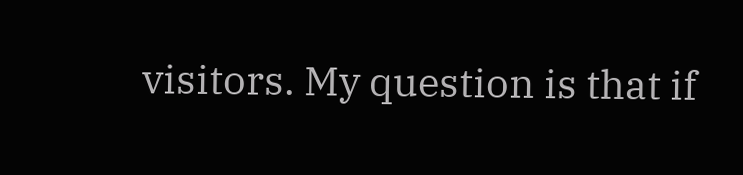visitors. My question is that if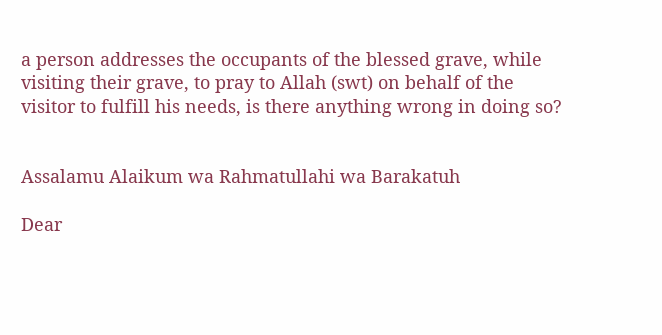a person addresses the occupants of the blessed grave, while visiting their grave, to pray to Allah (swt) on behalf of the visitor to fulfill his needs, is there anything wrong in doing so?


Assalamu Alaikum wa Rahmatullahi wa Barakatuh

Dear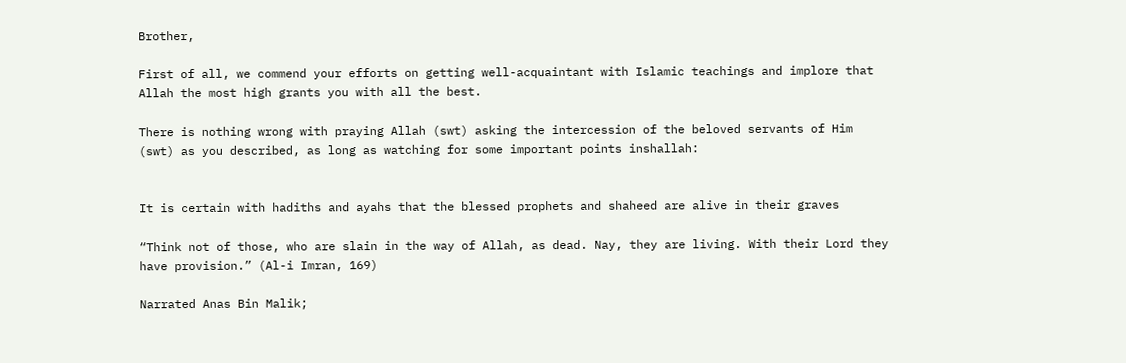Brother,

First of all, we commend your efforts on getting well-acquaintant with Islamic teachings and implore that Allah the most high grants you with all the best.

There is nothing wrong with praying Allah (swt) asking the intercession of the beloved servants of Him (swt) as you described, as long as watching for some important points inshallah:


It is certain with hadiths and ayahs that the blessed prophets and shaheed are alive in their graves

“Think not of those, who are slain in the way of Allah, as dead. Nay, they are living. With their Lord they have provision.” (Al-i Imran, 169)

Narrated Anas Bin Malik;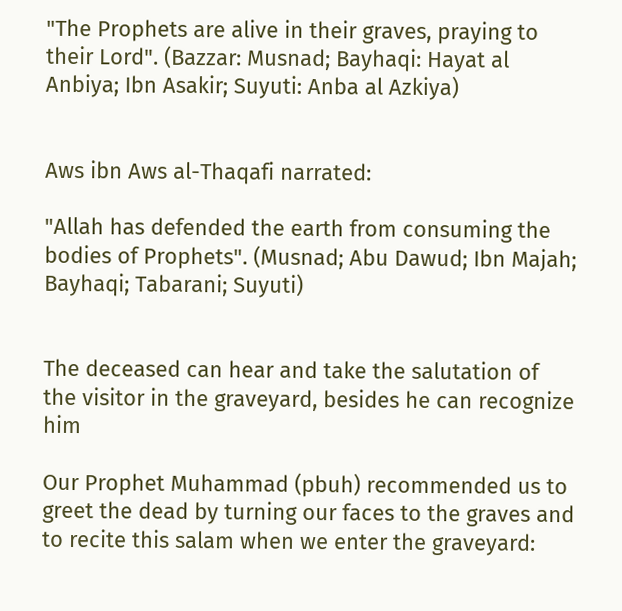"The Prophets are alive in their graves, praying to their Lord". (Bazzar: Musnad; Bayhaqi: Hayat al Anbiya; Ibn Asakir; Suyuti: Anba al Azkiya)


Aws ibn Aws al-Thaqafi narrated:

"Allah has defended the earth from consuming the bodies of Prophets". (Musnad; Abu Dawud; Ibn Majah; Bayhaqi; Tabarani; Suyuti)


The deceased can hear and take the salutation of the visitor in the graveyard, besides he can recognize him

Our Prophet Muhammad (pbuh) recommended us to greet the dead by turning our faces to the graves and to recite this salam when we enter the graveyard: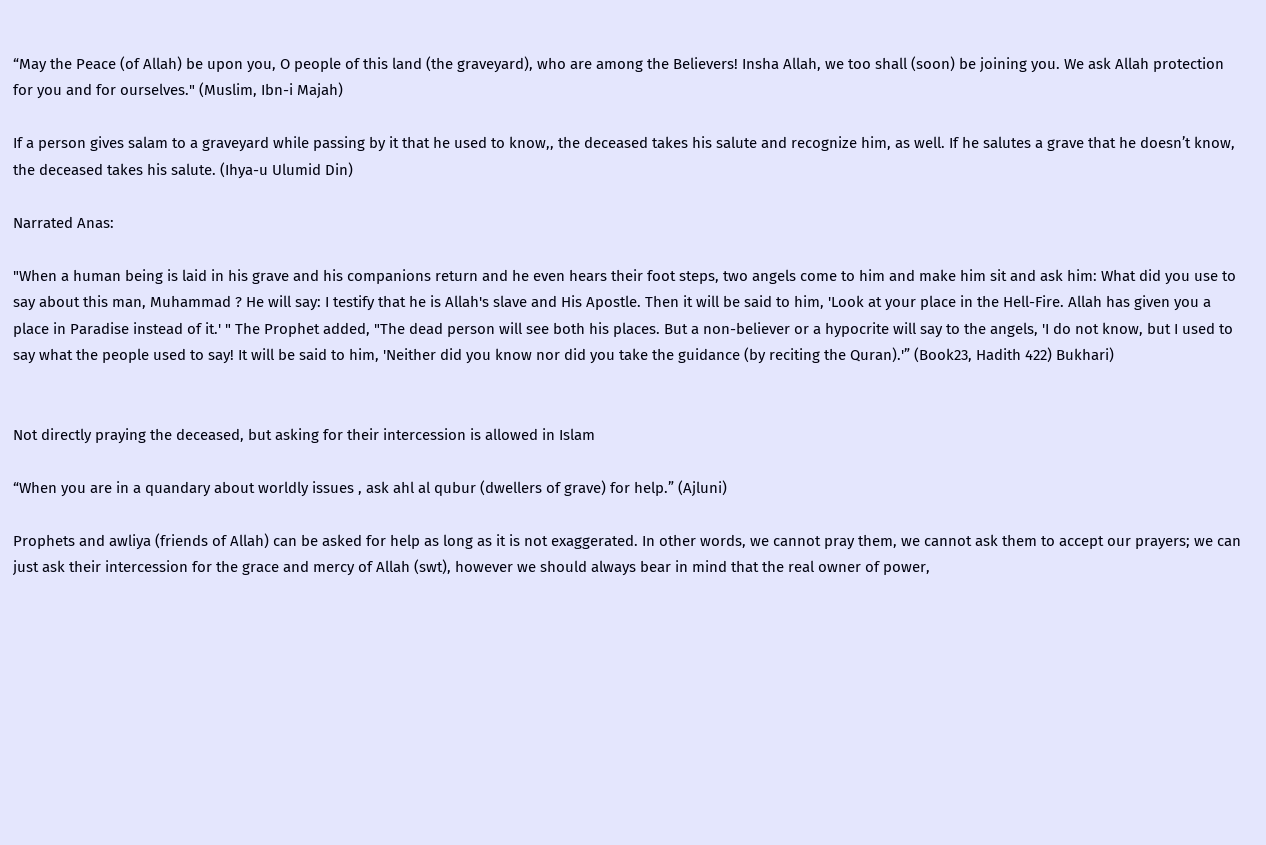“May the Peace (of Allah) be upon you, O people of this land (the graveyard), who are among the Believers! Insha Allah, we too shall (soon) be joining you. We ask Allah protection for you and for ourselves." (Muslim, Ibn-i Majah)

If a person gives salam to a graveyard while passing by it that he used to know,, the deceased takes his salute and recognize him, as well. If he salutes a grave that he doesn’t know, the deceased takes his salute. (Ihya-u Ulumid Din)

Narrated Anas:

"When a human being is laid in his grave and his companions return and he even hears their foot steps, two angels come to him and make him sit and ask him: What did you use to say about this man, Muhammad ? He will say: I testify that he is Allah's slave and His Apostle. Then it will be said to him, 'Look at your place in the Hell-Fire. Allah has given you a place in Paradise instead of it.' " The Prophet added, "The dead person will see both his places. But a non-believer or a hypocrite will say to the angels, 'I do not know, but I used to say what the people used to say! It will be said to him, 'Neither did you know nor did you take the guidance (by reciting the Quran).'” (Book23, Hadith 422) Bukhari)


Not directly praying the deceased, but asking for their intercession is allowed in Islam

“When you are in a quandary about worldly issues , ask ahl al qubur (dwellers of grave) for help.” (Ajluni)

Prophets and awliya (friends of Allah) can be asked for help as long as it is not exaggerated. In other words, we cannot pray them, we cannot ask them to accept our prayers; we can just ask their intercession for the grace and mercy of Allah (swt), however we should always bear in mind that the real owner of power,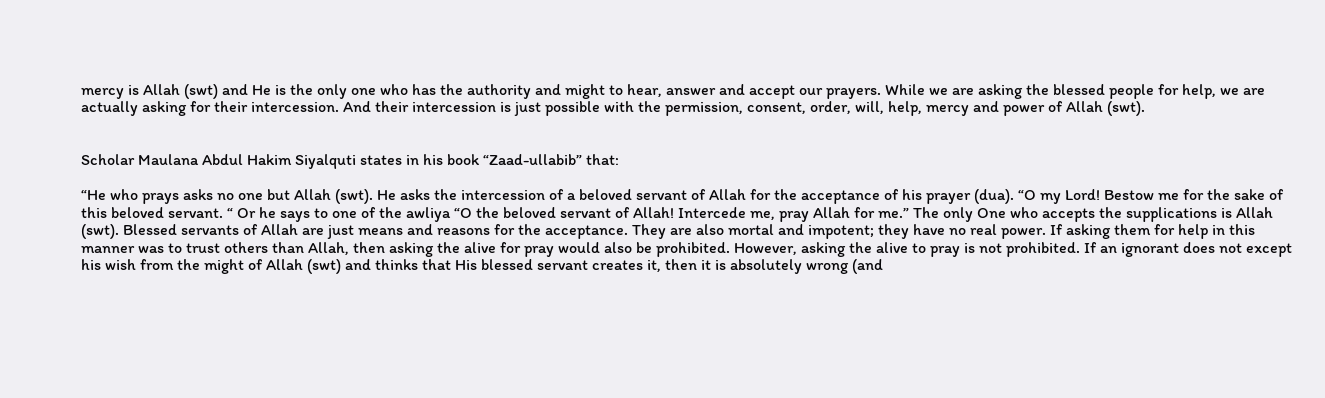mercy is Allah (swt) and He is the only one who has the authority and might to hear, answer and accept our prayers. While we are asking the blessed people for help, we are actually asking for their intercession. And their intercession is just possible with the permission, consent, order, will, help, mercy and power of Allah (swt).


Scholar Maulana Abdul Hakim Siyalquti states in his book “Zaad-ullabib” that:

“He who prays asks no one but Allah (swt). He asks the intercession of a beloved servant of Allah for the acceptance of his prayer (dua). “O my Lord! Bestow me for the sake of this beloved servant. “ Or he says to one of the awliya “O the beloved servant of Allah! Intercede me, pray Allah for me.” The only One who accepts the supplications is Allah (swt). Blessed servants of Allah are just means and reasons for the acceptance. They are also mortal and impotent; they have no real power. If asking them for help in this manner was to trust others than Allah, then asking the alive for pray would also be prohibited. However, asking the alive to pray is not prohibited. If an ignorant does not except his wish from the might of Allah (swt) and thinks that His blessed servant creates it, then it is absolutely wrong (and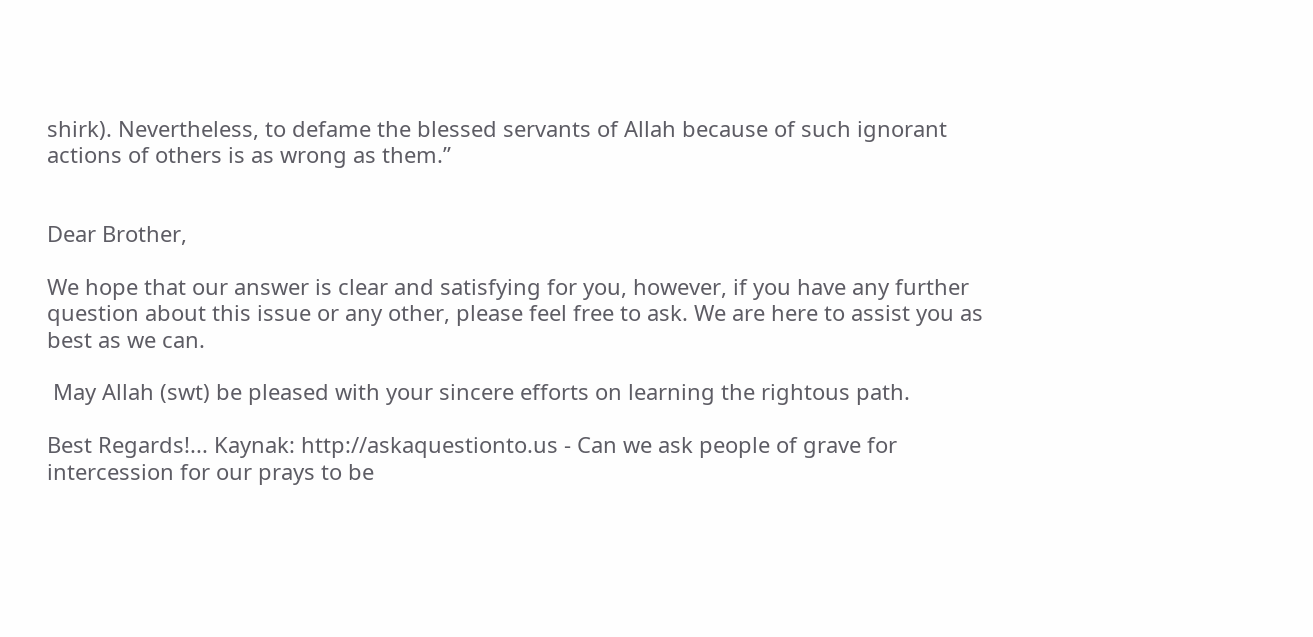shirk). Nevertheless, to defame the blessed servants of Allah because of such ignorant actions of others is as wrong as them.”


Dear Brother,

We hope that our answer is clear and satisfying for you, however, if you have any further question about this issue or any other, please feel free to ask. We are here to assist you as best as we can.

 May Allah (swt) be pleased with your sincere efforts on learning the rightous path.

Best Regards!... Kaynak: http://askaquestionto.us - Can we ask people of grave for intercession for our prays to be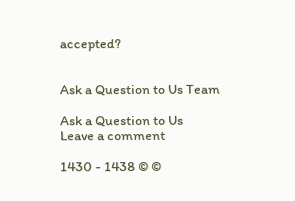accepted?


Ask a Question to Us Team

Ask a Question to Us
Leave a comment

1430 - 1438 © ©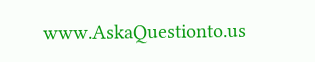www.AskaQuestionto.us